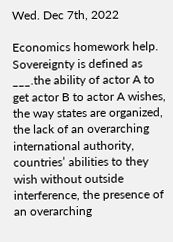Wed. Dec 7th, 2022

Economics homework help. Sovereignty is defined as ___.the ability of actor A to get actor B to actor A wishes, the way states are organized, the lack of an overarching international authority, countries’ abilities to they wish without outside interference, the presence of an overarching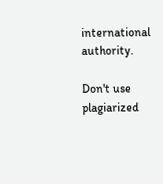international authority.

Don't use plagiarized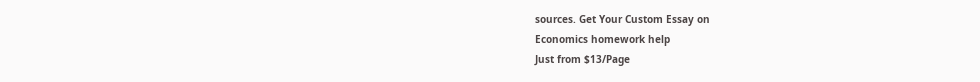sources. Get Your Custom Essay on
Economics homework help
Just from $13/Page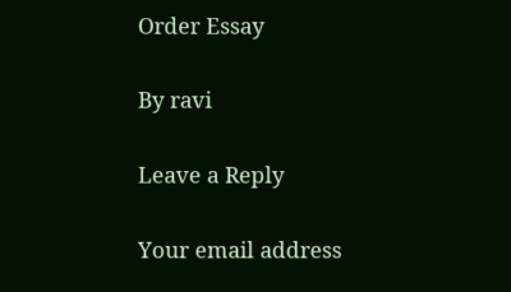Order Essay

By ravi

Leave a Reply

Your email address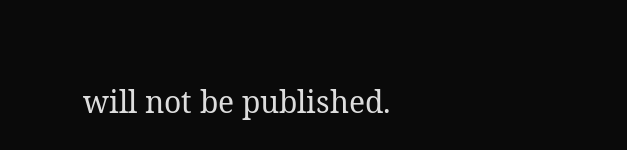will not be published.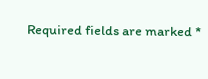Required fields are marked *